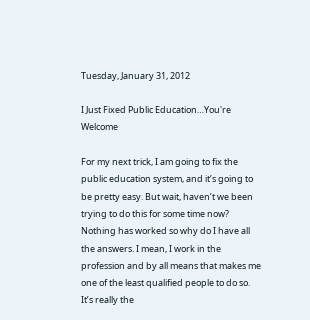Tuesday, January 31, 2012

I Just Fixed Public Education…You're Welcome

For my next trick, I am going to fix the public education system, and it’s going to be pretty easy. But wait, haven’t we been trying to do this for some time now? Nothing has worked so why do I have all the answers. I mean, I work in the profession and by all means that makes me one of the least qualified people to do so. It’s really the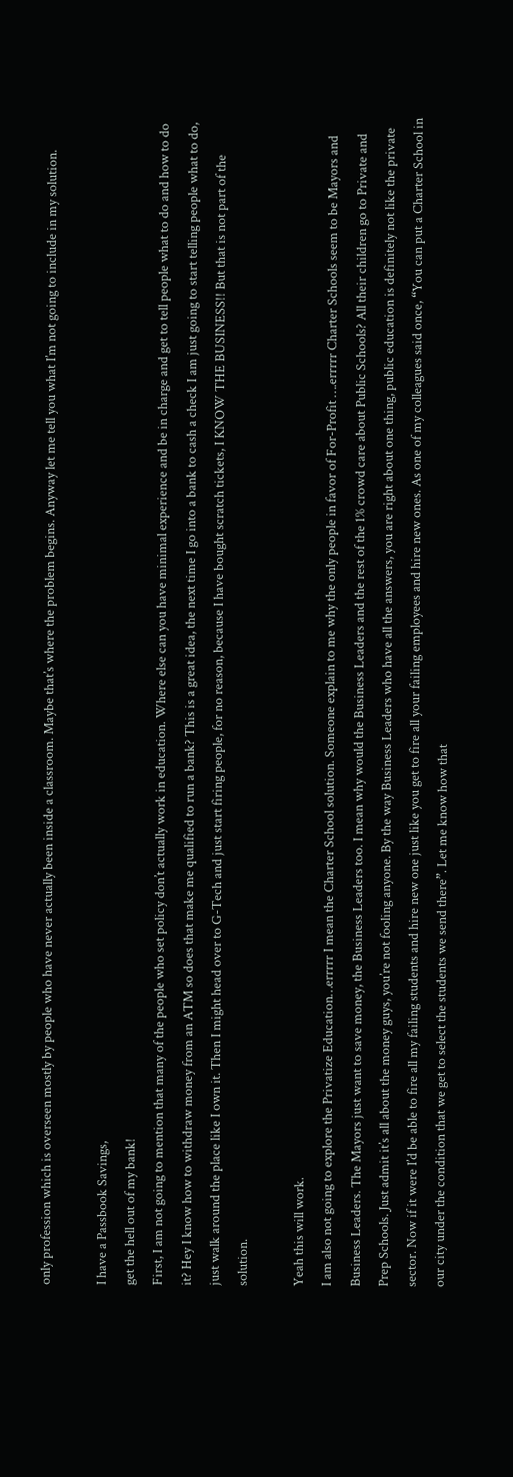only profession which is overseen mostly by people who have never actually been inside a classroom. Maybe that’s where the problem begins. Anyway let me tell you what I’m not going to include in my solution.

I have a Passbook Savings,
get the hell out of my bank!
First, I am not going to mention that many of the people who set policy don’t actually work in education. Where else can you have minimal experience and be in charge and get to tell people what to do and how to do it? Hey I know how to withdraw money from an ATM so does that make me qualified to run a bank? This is a great idea, the next time I go into a bank to cash a check I am just going to start telling people what to do, just walk around the place like I own it. Then I might head over to G-Tech and just start firing people, for no reason, because I have bought scratch tickets, I KNOW THE BUSINESS!! But that is not part of the solution.

Yeah this will work.
I am also not going to explore the Privatize Education…errrrr I mean the Charter School solution. Someone explain to me why the only people in favor of For-Profit ….errrrr Charter Schools seem to be Mayors and Business Leaders. The Mayors just want to save money, the Business Leaders too. I mean why would the Business Leaders and the rest of the 1% crowd care about Public Schools? All their children go to Private and Prep Schools. Just admit it’s all about the money guys, you’re not fooling anyone. By the way Business Leaders who have all the answers, you are right about one thing, public education is definitely not like the private sector. Now if it were I’d be able to fire all my failing students and hire new one just like you get to fire all your failing employees and hire new ones. As one of my colleagues said once, “You can put a Charter School in our city under the condition that we get to select the students we send there”. Let me know how that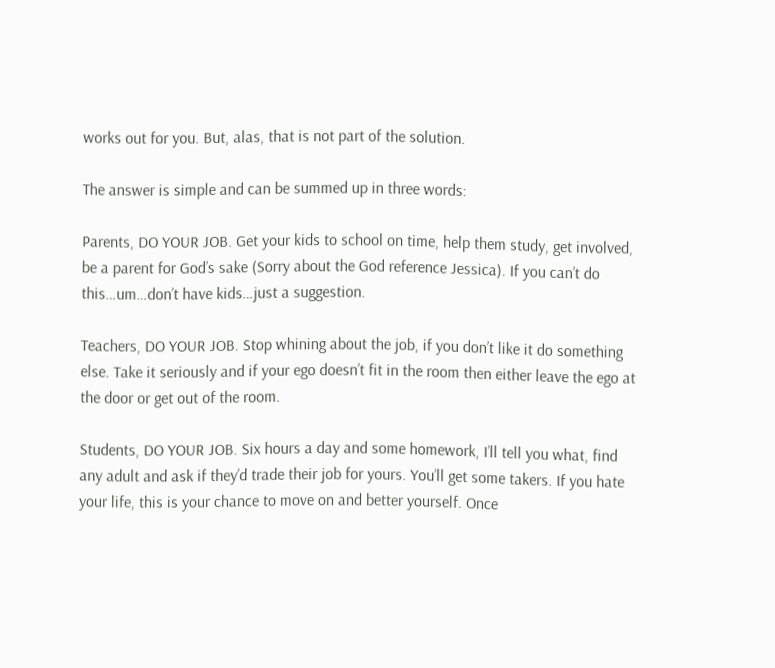works out for you. But, alas, that is not part of the solution.

The answer is simple and can be summed up in three words:

Parents, DO YOUR JOB. Get your kids to school on time, help them study, get involved, be a parent for God’s sake (Sorry about the God reference Jessica). If you can’t do this…um…don’t have kids…just a suggestion.

Teachers, DO YOUR JOB. Stop whining about the job, if you don’t like it do something else. Take it seriously and if your ego doesn’t fit in the room then either leave the ego at the door or get out of the room.

Students, DO YOUR JOB. Six hours a day and some homework, I’ll tell you what, find any adult and ask if they’d trade their job for yours. You’ll get some takers. If you hate your life, this is your chance to move on and better yourself. Once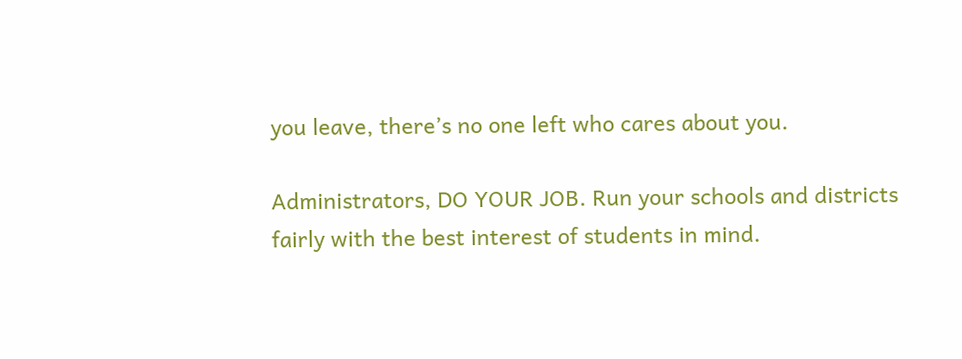you leave, there’s no one left who cares about you.

Administrators, DO YOUR JOB. Run your schools and districts fairly with the best interest of students in mind.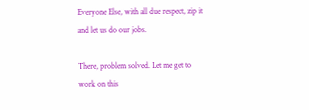Everyone Else, with all due respect, zip it and let us do our jobs.

There, problem solved. Let me get to work on this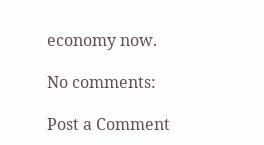economy now.

No comments:

Post a Comment